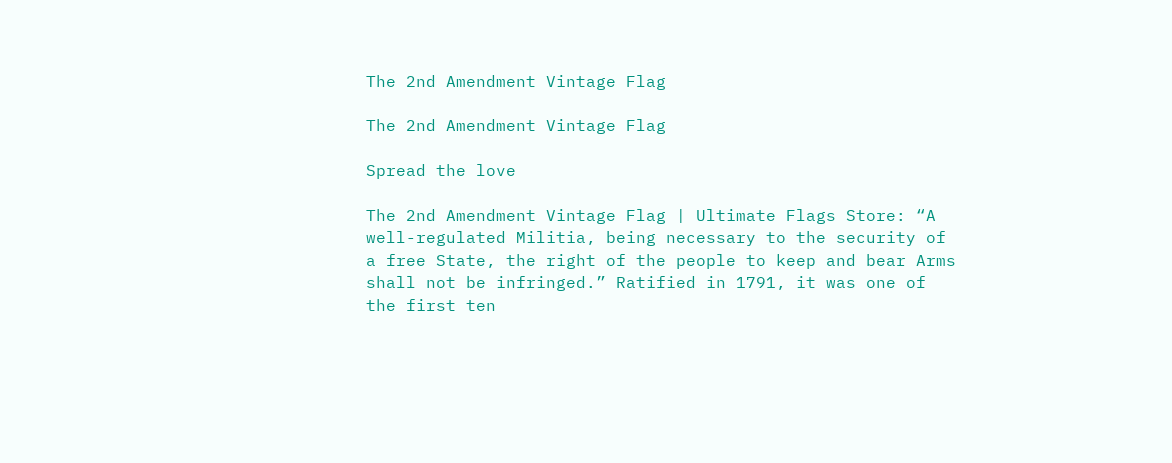The 2nd Amendment Vintage Flag

The 2nd Amendment Vintage Flag

Spread the love

The 2nd Amendment Vintage Flag | Ultimate Flags Store: “A well-regulated Militia, being necessary to the security of a free State, the right of the people to keep and bear Arms shall not be infringed.” Ratified in 1791, it was one of the first ten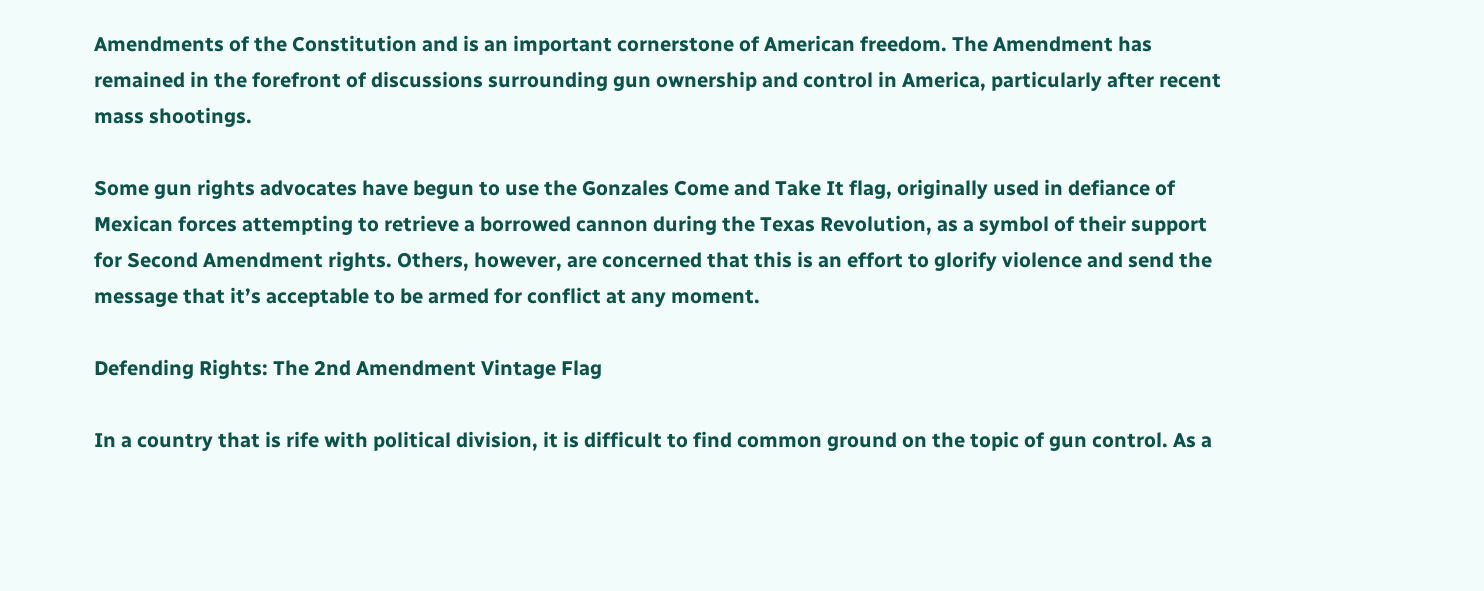Amendments of the Constitution and is an important cornerstone of American freedom. The Amendment has remained in the forefront of discussions surrounding gun ownership and control in America, particularly after recent mass shootings.

Some gun rights advocates have begun to use the Gonzales Come and Take It flag, originally used in defiance of Mexican forces attempting to retrieve a borrowed cannon during the Texas Revolution, as a symbol of their support for Second Amendment rights. Others, however, are concerned that this is an effort to glorify violence and send the message that it’s acceptable to be armed for conflict at any moment.

Defending Rights: The 2nd Amendment Vintage Flag

In a country that is rife with political division, it is difficult to find common ground on the topic of gun control. As a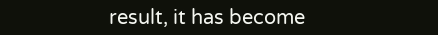result, it has become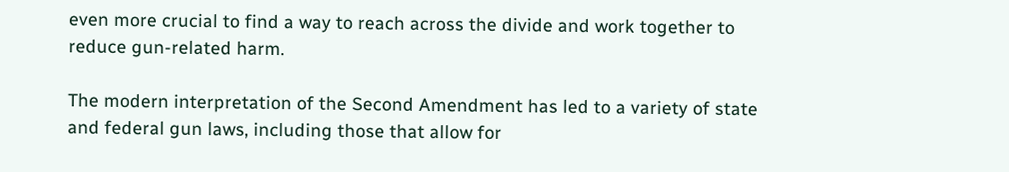even more crucial to find a way to reach across the divide and work together to reduce gun-related harm.

The modern interpretation of the Second Amendment has led to a variety of state and federal gun laws, including those that allow for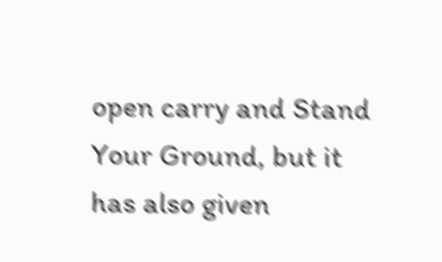open carry and Stand Your Ground, but it has also given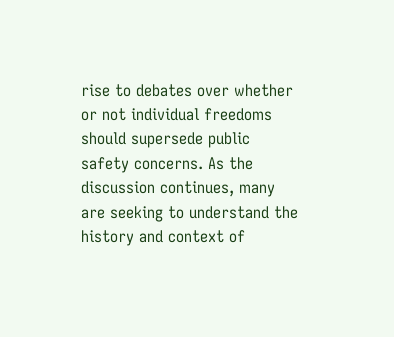rise to debates over whether or not individual freedoms should supersede public safety concerns. As the discussion continues, many are seeking to understand the history and context of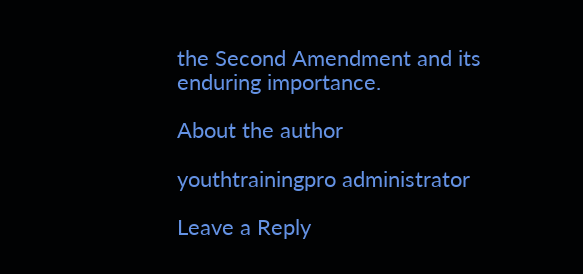the Second Amendment and its enduring importance.

About the author

youthtrainingpro administrator

Leave a Reply